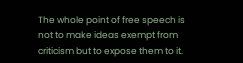The whole point of free speech is not to make ideas exempt from criticism but to expose them to it.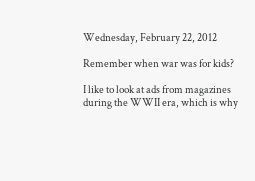Wednesday, February 22, 2012

Remember when war was for kids?

I like to look at ads from magazines during the WWII era, which is why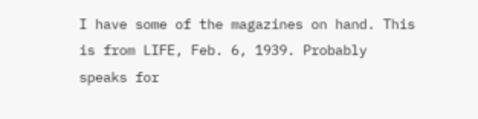I have some of the magazines on hand. This is from LIFE, Feb. 6, 1939. Probably speaks for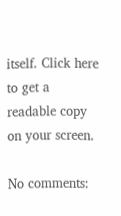itself. Click here to get a readable copy on your screen.

No comments: